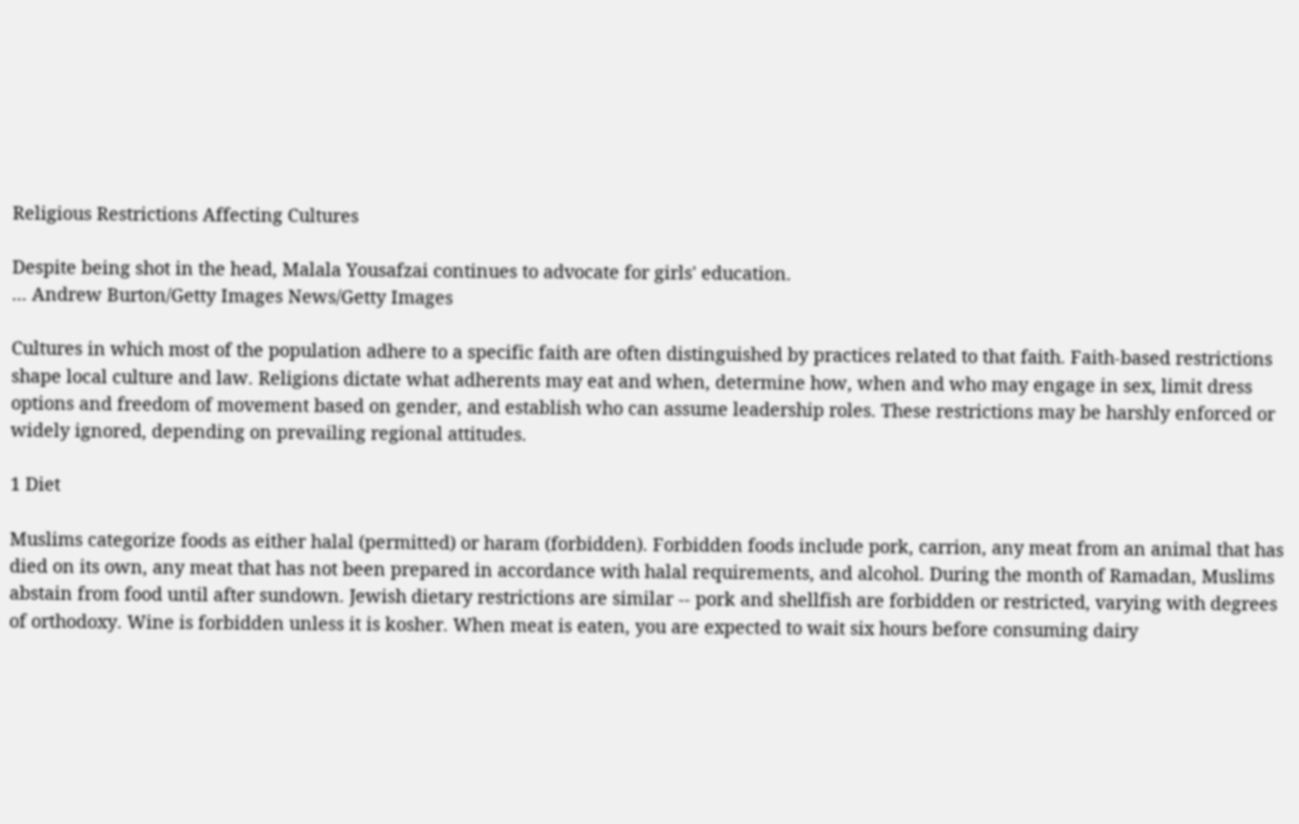Religious Restrictions Affecting Cultures

Despite being shot in the head, Malala Yousafzai continues to advocate for girls' education.
... Andrew Burton/Getty Images News/Getty Images

Cultures in which most of the population adhere to a specific faith are often distinguished by practices related to that faith. Faith-based restrictions shape local culture and law. Religions dictate what adherents may eat and when, determine how, when and who may engage in sex, limit dress options and freedom of movement based on gender, and establish who can assume leadership roles. These restrictions may be harshly enforced or widely ignored, depending on prevailing regional attitudes.

1 Diet

Muslims categorize foods as either halal (permitted) or haram (forbidden). Forbidden foods include pork, carrion, any meat from an animal that has died on its own, any meat that has not been prepared in accordance with halal requirements, and alcohol. During the month of Ramadan, Muslims abstain from food until after sundown. Jewish dietary restrictions are similar -- pork and shellfish are forbidden or restricted, varying with degrees of orthodoxy. Wine is forbidden unless it is kosher. When meat is eaten, you are expected to wait six hours before consuming dairy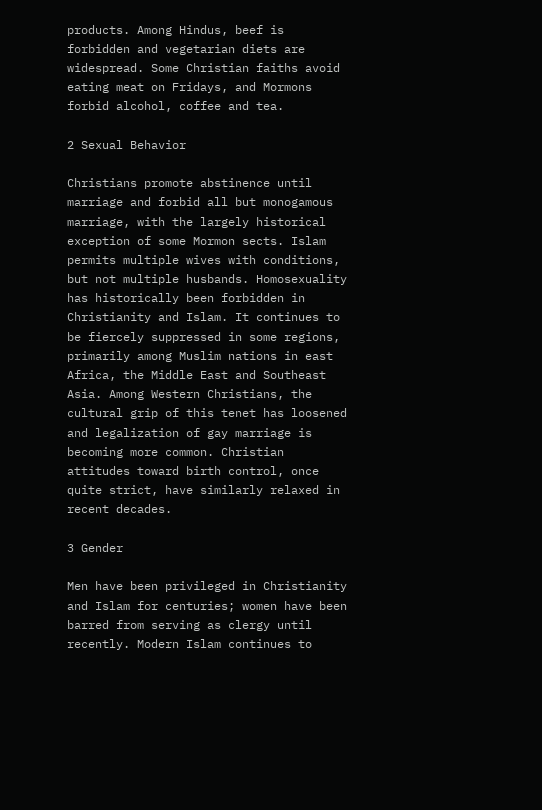products. Among Hindus, beef is forbidden and vegetarian diets are widespread. Some Christian faiths avoid eating meat on Fridays, and Mormons forbid alcohol, coffee and tea.

2 Sexual Behavior

Christians promote abstinence until marriage and forbid all but monogamous marriage, with the largely historical exception of some Mormon sects. Islam permits multiple wives with conditions, but not multiple husbands. Homosexuality has historically been forbidden in Christianity and Islam. It continues to be fiercely suppressed in some regions, primarily among Muslim nations in east Africa, the Middle East and Southeast Asia. Among Western Christians, the cultural grip of this tenet has loosened and legalization of gay marriage is becoming more common. Christian attitudes toward birth control, once quite strict, have similarly relaxed in recent decades.

3 Gender

Men have been privileged in Christianity and Islam for centuries; women have been barred from serving as clergy until recently. Modern Islam continues to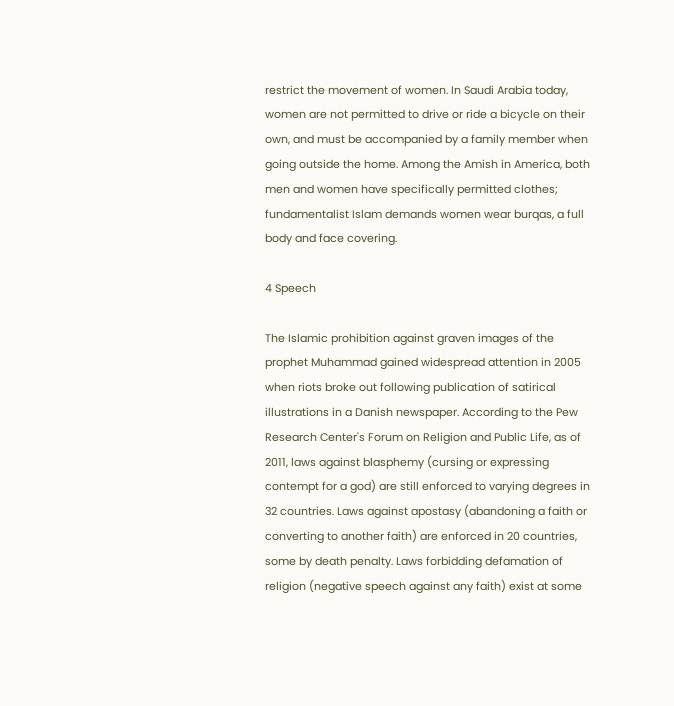restrict the movement of women. In Saudi Arabia today, women are not permitted to drive or ride a bicycle on their own, and must be accompanied by a family member when going outside the home. Among the Amish in America, both men and women have specifically permitted clothes; fundamentalist Islam demands women wear burqas, a full body and face covering.

4 Speech

The Islamic prohibition against graven images of the prophet Muhammad gained widespread attention in 2005 when riots broke out following publication of satirical illustrations in a Danish newspaper. According to the Pew Research Center's Forum on Religion and Public Life, as of 2011, laws against blasphemy (cursing or expressing contempt for a god) are still enforced to varying degrees in 32 countries. Laws against apostasy (abandoning a faith or converting to another faith) are enforced in 20 countries, some by death penalty. Laws forbidding defamation of religion (negative speech against any faith) exist at some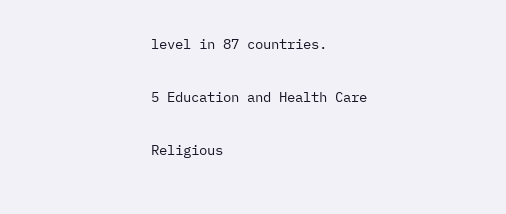level in 87 countries.

5 Education and Health Care

Religious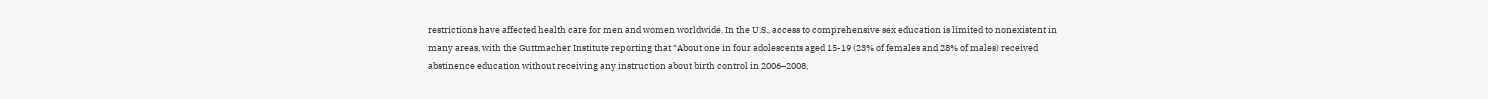restrictions have affected health care for men and women worldwide. In the U.S., access to comprehensive sex education is limited to nonexistent in many areas, with the Guttmacher Institute reporting that “About one in four adolescents aged 15-19 (23% of females and 28% of males) received abstinence education without receiving any instruction about birth control in 2006–2008,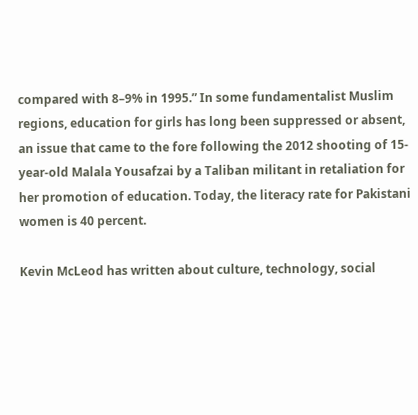compared with 8–9% in 1995.” In some fundamentalist Muslim regions, education for girls has long been suppressed or absent, an issue that came to the fore following the 2012 shooting of 15-year-old Malala Yousafzai by a Taliban militant in retaliation for her promotion of education. Today, the literacy rate for Pakistani women is 40 percent.

Kevin McLeod has written about culture, technology, social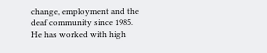change, employment and the deaf community since 1985. He has worked with high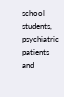school students, psychiatric patients and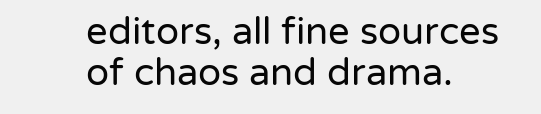editors, all fine sources of chaos and drama.